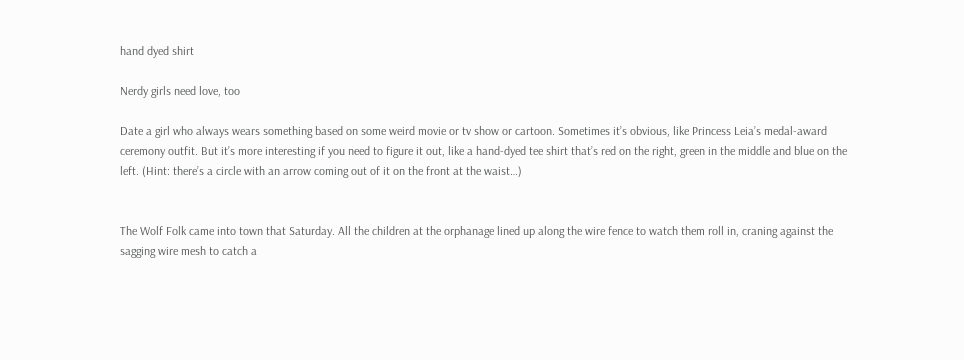hand dyed shirt

Nerdy girls need love, too

Date a girl who always wears something based on some weird movie or tv show or cartoon. Sometimes it’s obvious, like Princess Leia’s medal-award ceremony outfit. But it’s more interesting if you need to figure it out, like a hand-dyed tee shirt that’s red on the right, green in the middle and blue on the left. (Hint: there’s a circle with an arrow coming out of it on the front at the waist…)


The Wolf Folk came into town that Saturday. All the children at the orphanage lined up along the wire fence to watch them roll in, craning against the sagging wire mesh to catch a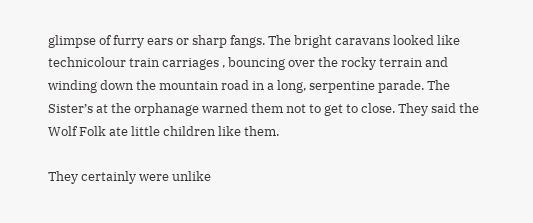glimpse of furry ears or sharp fangs. The bright caravans looked like technicolour train carriages , bouncing over the rocky terrain and winding down the mountain road in a long, serpentine parade. The Sister’s at the orphanage warned them not to get to close. They said the Wolf Folk ate little children like them.

They certainly were unlike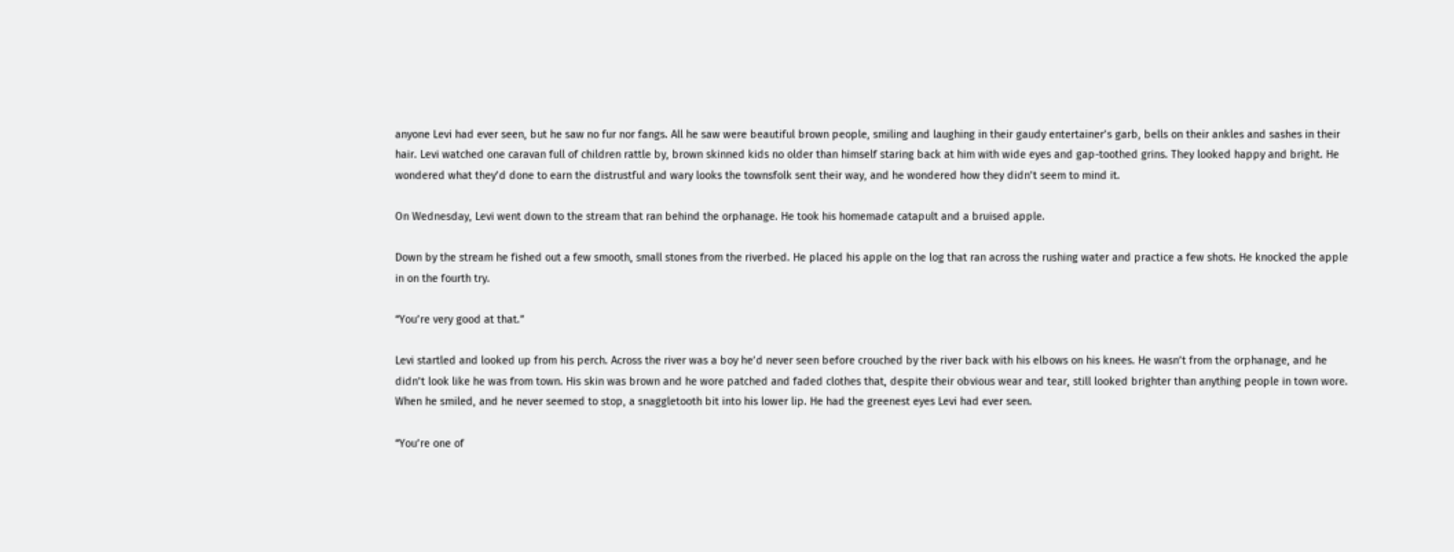anyone Levi had ever seen, but he saw no fur nor fangs. All he saw were beautiful brown people, smiling and laughing in their gaudy entertainer’s garb, bells on their ankles and sashes in their hair. Levi watched one caravan full of children rattle by, brown skinned kids no older than himself staring back at him with wide eyes and gap-toothed grins. They looked happy and bright. He wondered what they’d done to earn the distrustful and wary looks the townsfolk sent their way, and he wondered how they didn’t seem to mind it.

On Wednesday, Levi went down to the stream that ran behind the orphanage. He took his homemade catapult and a bruised apple.

Down by the stream he fished out a few smooth, small stones from the riverbed. He placed his apple on the log that ran across the rushing water and practice a few shots. He knocked the apple in on the fourth try.

“You’re very good at that.”

Levi startled and looked up from his perch. Across the river was a boy he’d never seen before crouched by the river back with his elbows on his knees. He wasn’t from the orphanage, and he didn’t look like he was from town. His skin was brown and he wore patched and faded clothes that, despite their obvious wear and tear, still looked brighter than anything people in town wore.  When he smiled, and he never seemed to stop, a snaggletooth bit into his lower lip. He had the greenest eyes Levi had ever seen.

“You’re one of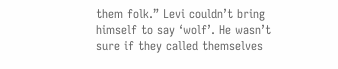them folk.” Levi couldn’t bring himself to say ‘wolf’. He wasn’t sure if they called themselves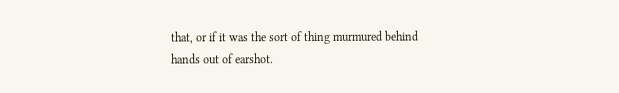that, or if it was the sort of thing murmured behind hands out of earshot.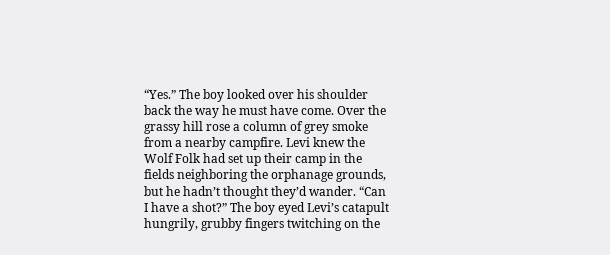“Yes.” The boy looked over his shoulder back the way he must have come. Over the grassy hill rose a column of grey smoke from a nearby campfire. Levi knew the Wolf Folk had set up their camp in the fields neighboring the orphanage grounds, but he hadn’t thought they’d wander. “Can I have a shot?” The boy eyed Levi’s catapult hungrily, grubby fingers twitching on the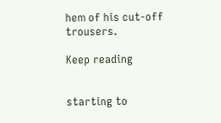hem of his cut-off trousers.

Keep reading


starting to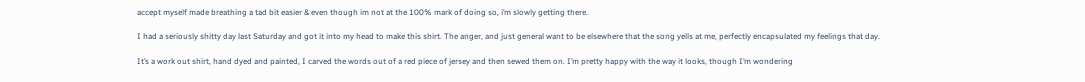accept myself made breathing a tad bit easier & even though im not at the 100% mark of doing so, i’m slowly getting there.

I had a seriously shitty day last Saturday and got it into my head to make this shirt. The anger, and just general want to be elsewhere that the song yells at me, perfectly encapsulated my feelings that day.

It’s a work out shirt, hand dyed and painted, I carved the words out of a red piece of jersey and then sewed them on. I’m pretty happy with the way it looks, though I’m wondering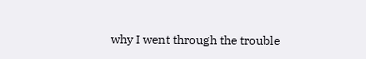why I went through the trouble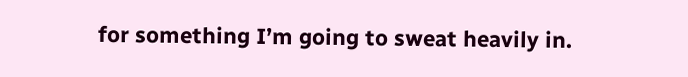for something I’m going to sweat heavily in.